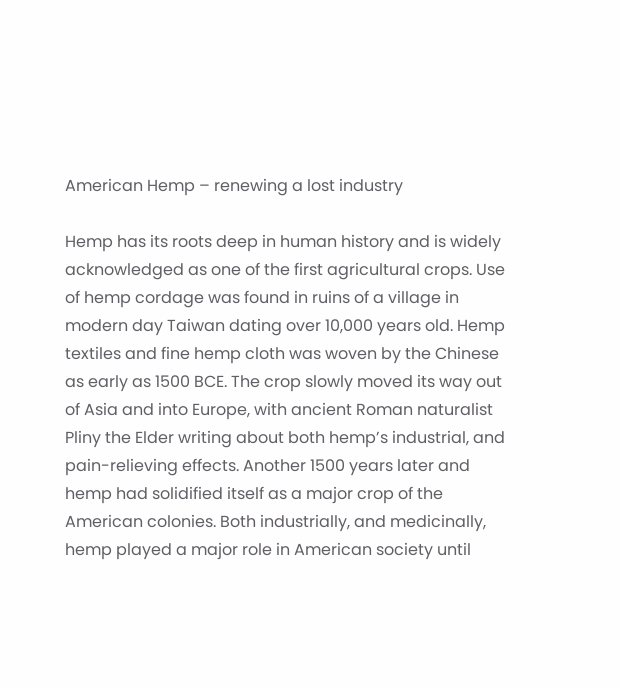American Hemp – renewing a lost industry

Hemp has its roots deep in human history and is widely acknowledged as one of the first agricultural crops. Use of hemp cordage was found in ruins of a village in modern day Taiwan dating over 10,000 years old. Hemp textiles and fine hemp cloth was woven by the Chinese as early as 1500 BCE. The crop slowly moved its way out of Asia and into Europe, with ancient Roman naturalist Pliny the Elder writing about both hemp’s industrial, and pain-relieving effects. Another 1500 years later and hemp had solidified itself as a major crop of the American colonies. Both industrially, and medicinally, hemp played a major role in American society until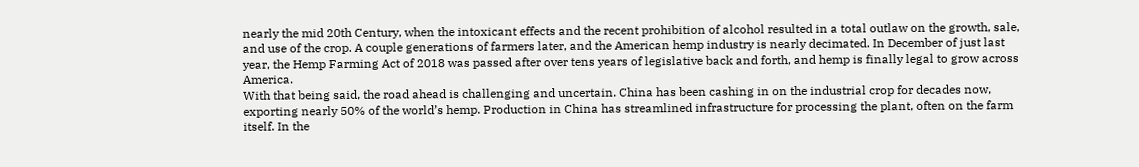nearly the mid 20th Century, when the intoxicant effects and the recent prohibition of alcohol resulted in a total outlaw on the growth, sale, and use of the crop. A couple generations of farmers later, and the American hemp industry is nearly decimated. In December of just last year, the Hemp Farming Act of 2018 was passed after over tens years of legislative back and forth, and hemp is finally legal to grow across America.
With that being said, the road ahead is challenging and uncertain. China has been cashing in on the industrial crop for decades now, exporting nearly 50% of the world’s hemp. Production in China has streamlined infrastructure for processing the plant, often on the farm itself. In the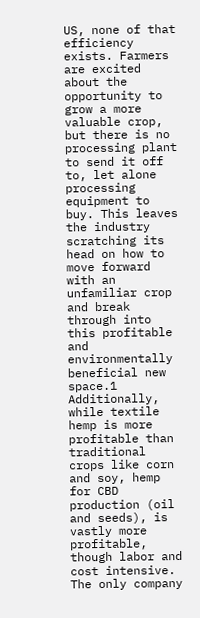US, none of that efficiency exists. Farmers are excited about the opportunity to grow a more valuable crop, but there is no processing plant to send it off to, let alone processing equipment to buy. This leaves the industry scratching its head on how to move forward with an unfamiliar crop and break through into this profitable and environmentally beneficial new space.1
Additionally, while textile hemp is more profitable than traditional crops like corn and soy, hemp for CBD production (oil and seeds), is vastly more profitable, though labor and cost intensive. The only company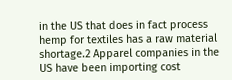in the US that does in fact process hemp for textiles has a raw material shortage.2 Apparel companies in the US have been importing cost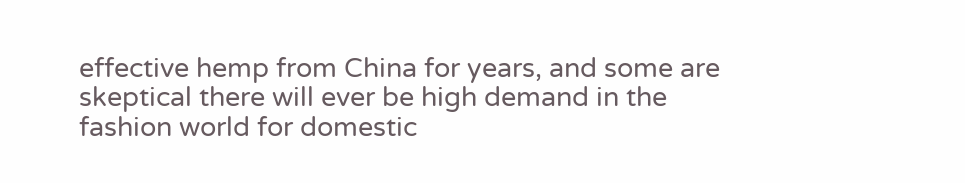effective hemp from China for years, and some are skeptical there will ever be high demand in the fashion world for domestic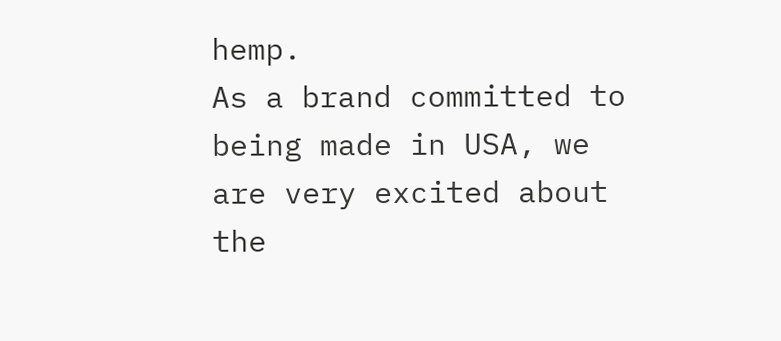hemp.
As a brand committed to being made in USA, we are very excited about the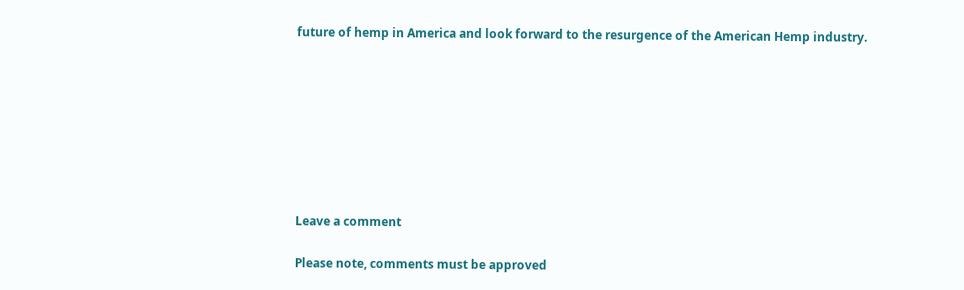future of hemp in America and look forward to the resurgence of the American Hemp industry.








Leave a comment

Please note, comments must be approved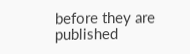before they are published